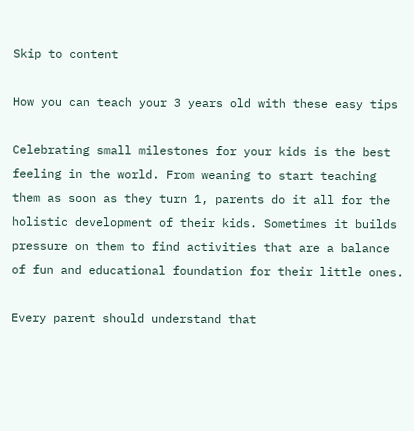Skip to content

How you can teach your 3 years old with these easy tips

Celebrating small milestones for your kids is the best feeling in the world. From weaning to start teaching them as soon as they turn 1, parents do it all for the holistic development of their kids. Sometimes it builds pressure on them to find activities that are a balance of fun and educational foundation for their little ones.

Every parent should understand that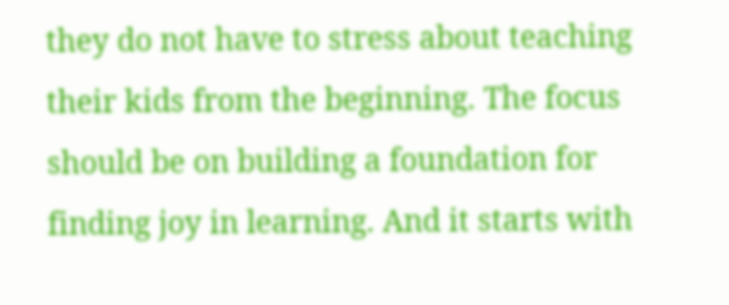they do not have to stress about teaching their kids from the beginning. The focus should be on building a foundation for finding joy in learning. And it starts with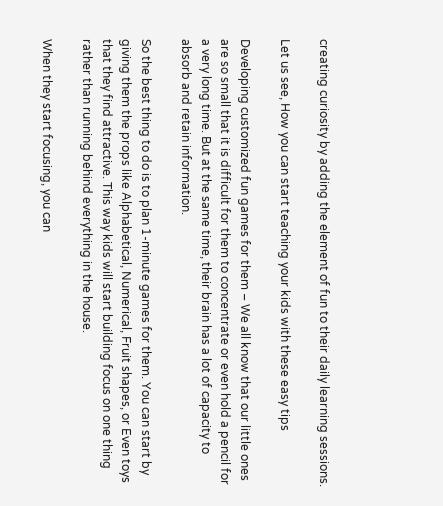creating curiosity by adding the element of fun to their daily learning sessions.

Let us see, How you can start teaching your kids with these easy tips

Developing customized fun games for them – We all know that our little ones are so small that it is difficult for them to concentrate or even hold a pencil for a very long time. But at the same time, their brain has a lot of capacity to absorb and retain information.

So the best thing to do is to plan 1-minute games for them. You can start by giving them the props like Alphabetical, Numerical, Fruit shapes, or Even toys that they find attractive. This way kids will start building focus on one thing rather than running behind everything in the house.

When they start focusing, you can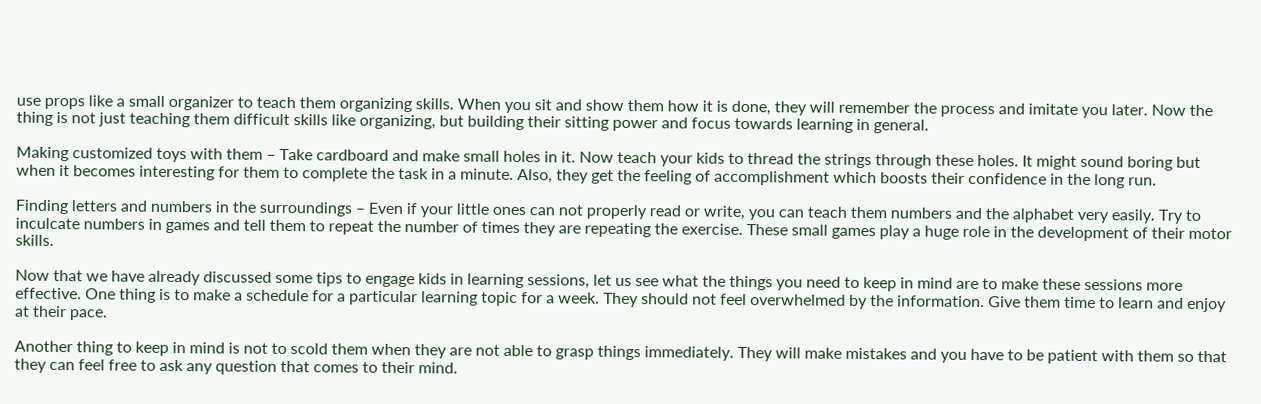use props like a small organizer to teach them organizing skills. When you sit and show them how it is done, they will remember the process and imitate you later. Now the thing is not just teaching them difficult skills like organizing, but building their sitting power and focus towards learning in general.

Making customized toys with them – Take cardboard and make small holes in it. Now teach your kids to thread the strings through these holes. It might sound boring but when it becomes interesting for them to complete the task in a minute. Also, they get the feeling of accomplishment which boosts their confidence in the long run.

Finding letters and numbers in the surroundings – Even if your little ones can not properly read or write, you can teach them numbers and the alphabet very easily. Try to inculcate numbers in games and tell them to repeat the number of times they are repeating the exercise. These small games play a huge role in the development of their motor skills.

Now that we have already discussed some tips to engage kids in learning sessions, let us see what the things you need to keep in mind are to make these sessions more effective. One thing is to make a schedule for a particular learning topic for a week. They should not feel overwhelmed by the information. Give them time to learn and enjoy at their pace.

Another thing to keep in mind is not to scold them when they are not able to grasp things immediately. They will make mistakes and you have to be patient with them so that they can feel free to ask any question that comes to their mind.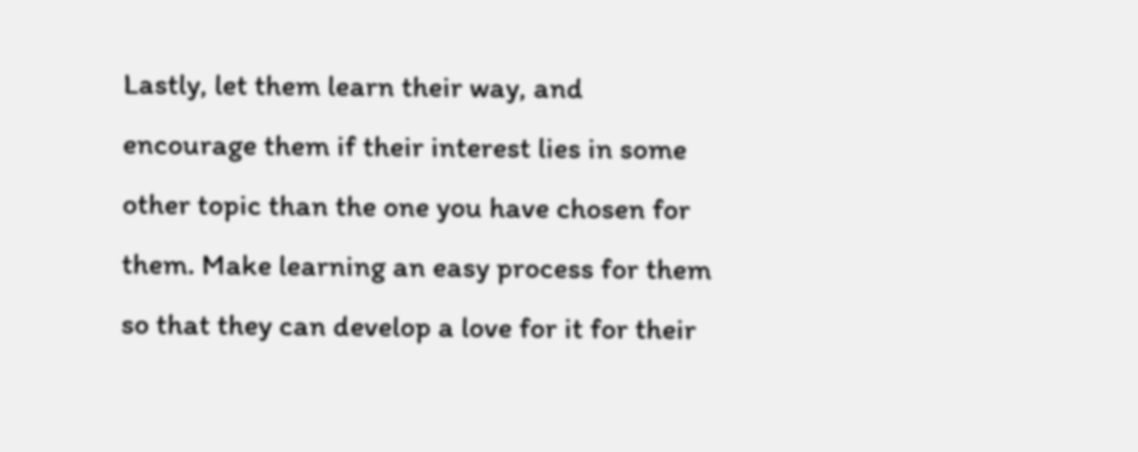Lastly, let them learn their way, and encourage them if their interest lies in some other topic than the one you have chosen for them. Make learning an easy process for them so that they can develop a love for it for their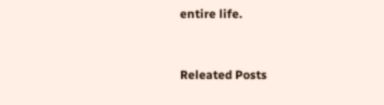entire life.


Releated Posts